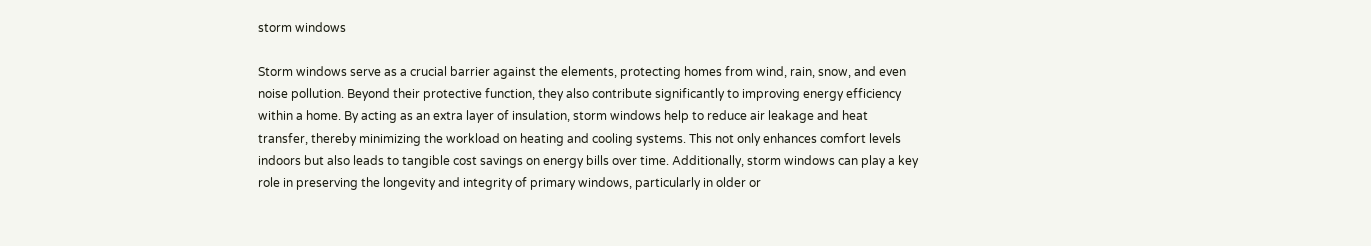storm windows

Storm windows serve as a crucial barrier against the elements, protecting homes from wind, rain, snow, and even noise pollution. Beyond their protective function, they also contribute significantly to improving energy efficiency within a home. By acting as an extra layer of insulation, storm windows help to reduce air leakage and heat transfer, thereby minimizing the workload on heating and cooling systems. This not only enhances comfort levels indoors but also leads to tangible cost savings on energy bills over time. Additionally, storm windows can play a key role in preserving the longevity and integrity of primary windows, particularly in older or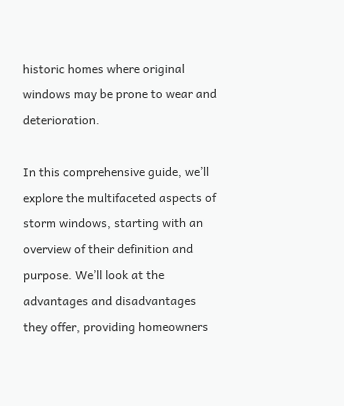historic homes where original windows may be prone to wear and deterioration.

In this comprehensive guide, we’ll explore the multifaceted aspects of storm windows, starting with an overview of their definition and purpose. We’ll look at the advantages and disadvantages they offer, providing homeowners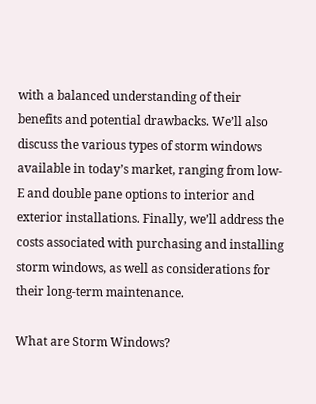with a balanced understanding of their benefits and potential drawbacks. We’ll also discuss the various types of storm windows available in today’s market, ranging from low-E and double pane options to interior and exterior installations. Finally, we’ll address the costs associated with purchasing and installing storm windows, as well as considerations for their long-term maintenance.

What are Storm Windows?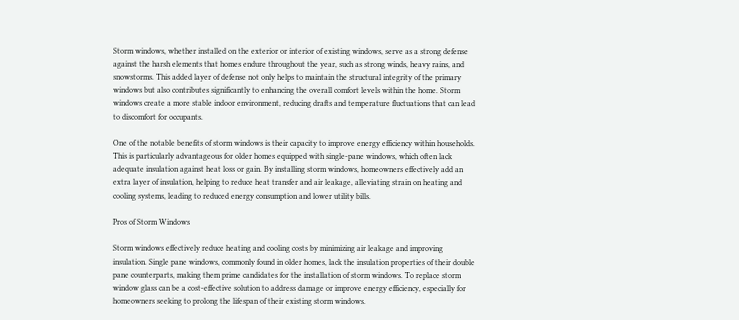Storm windows, whether installed on the exterior or interior of existing windows, serve as a strong defense against the harsh elements that homes endure throughout the year, such as strong winds, heavy rains, and snowstorms. This added layer of defense not only helps to maintain the structural integrity of the primary windows but also contributes significantly to enhancing the overall comfort levels within the home. Storm windows create a more stable indoor environment, reducing drafts and temperature fluctuations that can lead to discomfort for occupants.

One of the notable benefits of storm windows is their capacity to improve energy efficiency within households. This is particularly advantageous for older homes equipped with single-pane windows, which often lack adequate insulation against heat loss or gain. By installing storm windows, homeowners effectively add an extra layer of insulation, helping to reduce heat transfer and air leakage, alleviating strain on heating and cooling systems, leading to reduced energy consumption and lower utility bills.

Pros of Storm Windows

Storm windows effectively reduce heating and cooling costs by minimizing air leakage and improving insulation. Single pane windows, commonly found in older homes, lack the insulation properties of their double pane counterparts, making them prime candidates for the installation of storm windows. To replace storm window glass can be a cost-effective solution to address damage or improve energy efficiency, especially for homeowners seeking to prolong the lifespan of their existing storm windows.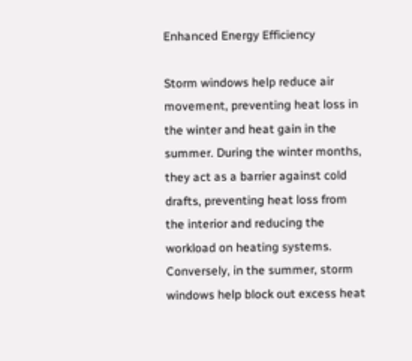Enhanced Energy Efficiency

Storm windows help reduce air movement, preventing heat loss in the winter and heat gain in the summer. During the winter months, they act as a barrier against cold drafts, preventing heat loss from the interior and reducing the workload on heating systems. Conversely, in the summer, storm windows help block out excess heat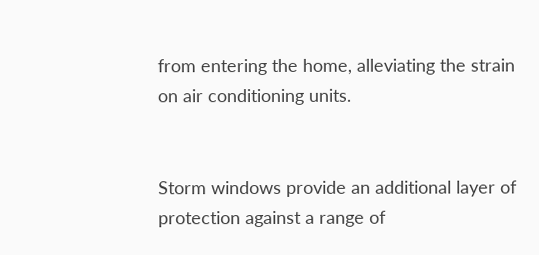from entering the home, alleviating the strain on air conditioning units.


Storm windows provide an additional layer of protection against a range of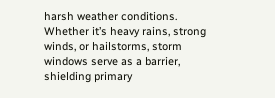harsh weather conditions. Whether it’s heavy rains, strong winds, or hailstorms, storm windows serve as a barrier, shielding primary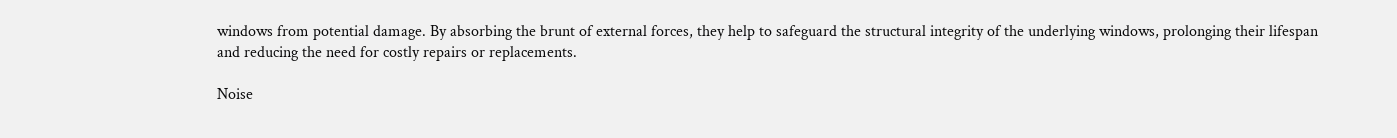windows from potential damage. By absorbing the brunt of external forces, they help to safeguard the structural integrity of the underlying windows, prolonging their lifespan and reducing the need for costly repairs or replacements.

Noise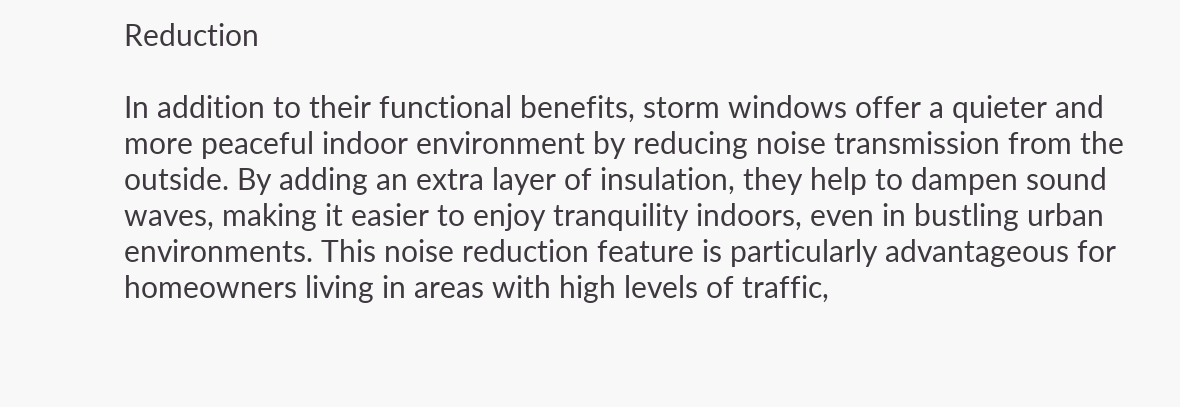Reduction

In addition to their functional benefits, storm windows offer a quieter and more peaceful indoor environment by reducing noise transmission from the outside. By adding an extra layer of insulation, they help to dampen sound waves, making it easier to enjoy tranquility indoors, even in bustling urban environments. This noise reduction feature is particularly advantageous for homeowners living in areas with high levels of traffic,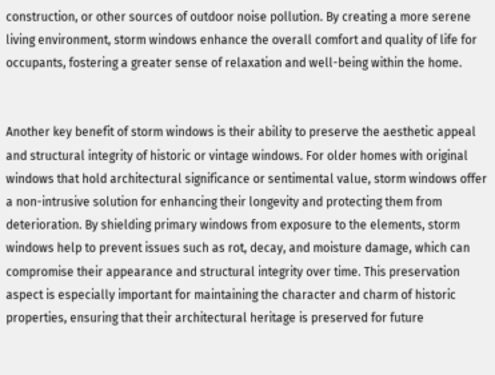construction, or other sources of outdoor noise pollution. By creating a more serene living environment, storm windows enhance the overall comfort and quality of life for occupants, fostering a greater sense of relaxation and well-being within the home.


Another key benefit of storm windows is their ability to preserve the aesthetic appeal and structural integrity of historic or vintage windows. For older homes with original windows that hold architectural significance or sentimental value, storm windows offer a non-intrusive solution for enhancing their longevity and protecting them from deterioration. By shielding primary windows from exposure to the elements, storm windows help to prevent issues such as rot, decay, and moisture damage, which can compromise their appearance and structural integrity over time. This preservation aspect is especially important for maintaining the character and charm of historic properties, ensuring that their architectural heritage is preserved for future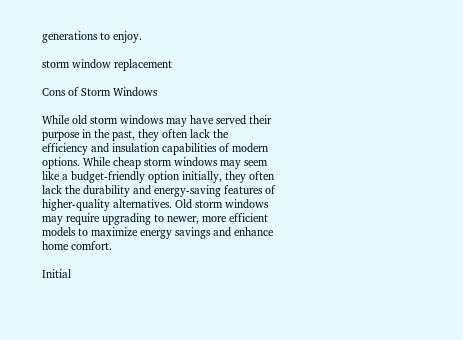generations to enjoy.

storm window replacement

Cons of Storm Windows

While old storm windows may have served their purpose in the past, they often lack the efficiency and insulation capabilities of modern options. While cheap storm windows may seem like a budget-friendly option initially, they often lack the durability and energy-saving features of higher-quality alternatives. Old storm windows may require upgrading to newer, more efficient models to maximize energy savings and enhance home comfort.

Initial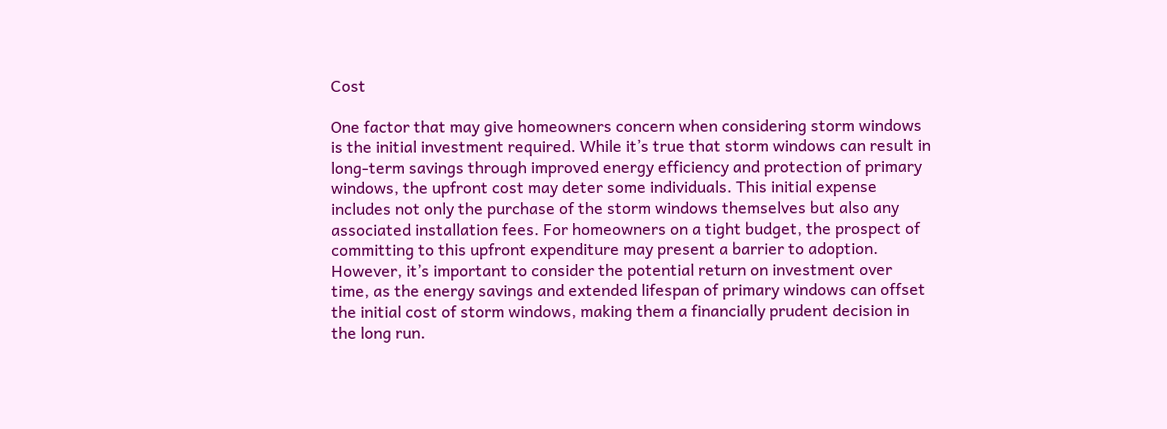Cost

One factor that may give homeowners concern when considering storm windows is the initial investment required. While it’s true that storm windows can result in long-term savings through improved energy efficiency and protection of primary windows, the upfront cost may deter some individuals. This initial expense includes not only the purchase of the storm windows themselves but also any associated installation fees. For homeowners on a tight budget, the prospect of committing to this upfront expenditure may present a barrier to adoption. However, it’s important to consider the potential return on investment over time, as the energy savings and extended lifespan of primary windows can offset the initial cost of storm windows, making them a financially prudent decision in the long run.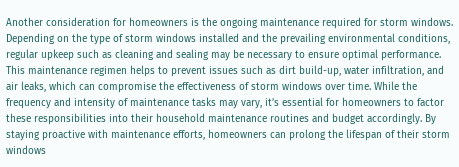Another consideration for homeowners is the ongoing maintenance required for storm windows. Depending on the type of storm windows installed and the prevailing environmental conditions, regular upkeep such as cleaning and sealing may be necessary to ensure optimal performance. This maintenance regimen helps to prevent issues such as dirt build-up, water infiltration, and air leaks, which can compromise the effectiveness of storm windows over time. While the frequency and intensity of maintenance tasks may vary, it’s essential for homeowners to factor these responsibilities into their household maintenance routines and budget accordingly. By staying proactive with maintenance efforts, homeowners can prolong the lifespan of their storm windows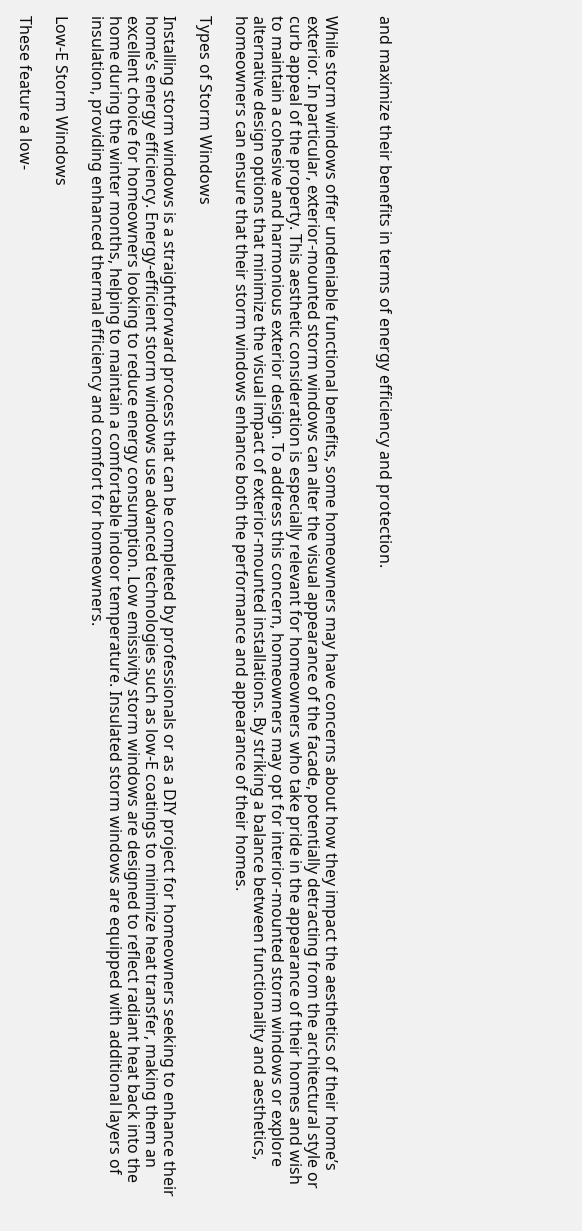and maximize their benefits in terms of energy efficiency and protection.


While storm windows offer undeniable functional benefits, some homeowners may have concerns about how they impact the aesthetics of their home’s exterior. In particular, exterior-mounted storm windows can alter the visual appearance of the facade, potentially detracting from the architectural style or curb appeal of the property. This aesthetic consideration is especially relevant for homeowners who take pride in the appearance of their homes and wish to maintain a cohesive and harmonious exterior design. To address this concern, homeowners may opt for interior-mounted storm windows or explore alternative design options that minimize the visual impact of exterior-mounted installations. By striking a balance between functionality and aesthetics, homeowners can ensure that their storm windows enhance both the performance and appearance of their homes.

Types of Storm Windows

Installing storm windows is a straightforward process that can be completed by professionals or as a DIY project for homeowners seeking to enhance their home’s energy efficiency. Energy-efficient storm windows use advanced technologies such as low-E coatings to minimize heat transfer, making them an excellent choice for homeowners looking to reduce energy consumption. Low emissivity storm windows are designed to reflect radiant heat back into the home during the winter months, helping to maintain a comfortable indoor temperature. Insulated storm windows are equipped with additional layers of insulation, providing enhanced thermal efficiency and comfort for homeowners.

Low-E Storm Windows

These feature a low-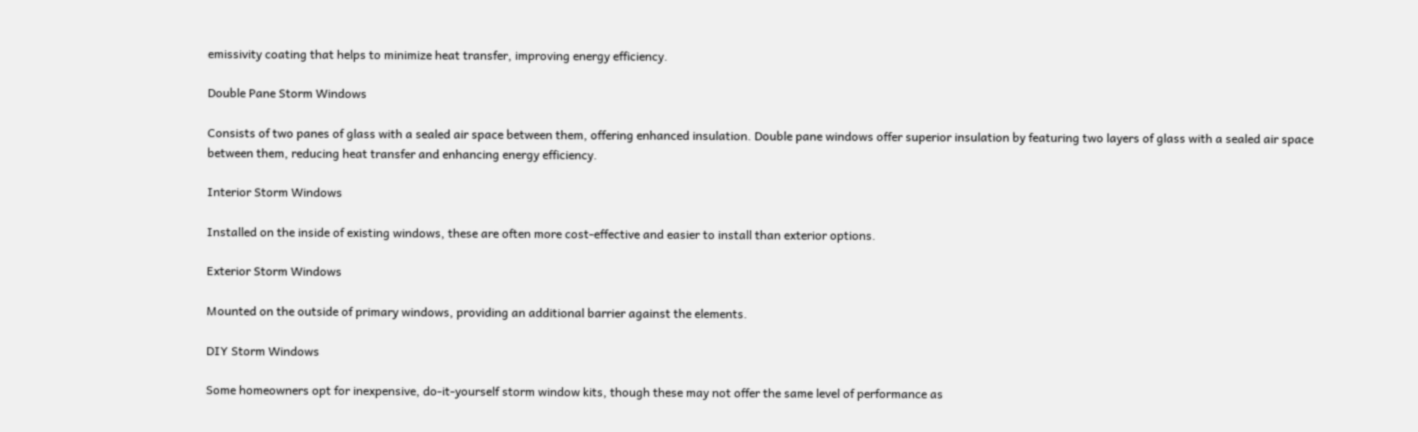emissivity coating that helps to minimize heat transfer, improving energy efficiency.

Double Pane Storm Windows

Consists of two panes of glass with a sealed air space between them, offering enhanced insulation. Double pane windows offer superior insulation by featuring two layers of glass with a sealed air space between them, reducing heat transfer and enhancing energy efficiency.

Interior Storm Windows

Installed on the inside of existing windows, these are often more cost-effective and easier to install than exterior options.

Exterior Storm Windows

Mounted on the outside of primary windows, providing an additional barrier against the elements.

DIY Storm Windows

Some homeowners opt for inexpensive, do-it-yourself storm window kits, though these may not offer the same level of performance as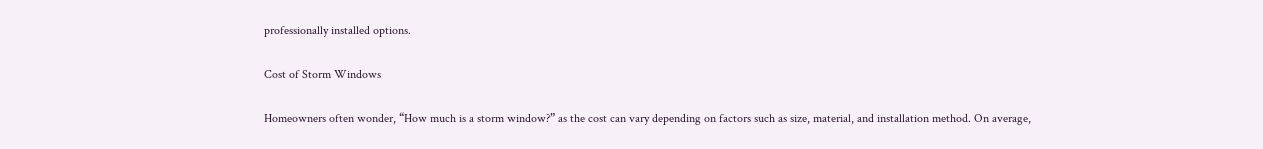professionally installed options.

Cost of Storm Windows

Homeowners often wonder, “How much is a storm window?” as the cost can vary depending on factors such as size, material, and installation method. On average,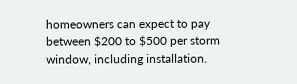homeowners can expect to pay between $200 to $500 per storm window, including installation.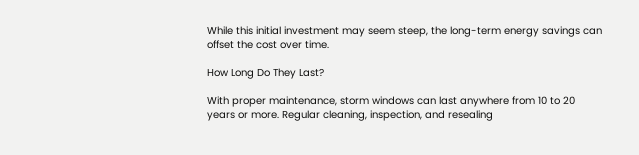While this initial investment may seem steep, the long-term energy savings can offset the cost over time.

How Long Do They Last?

With proper maintenance, storm windows can last anywhere from 10 to 20 years or more. Regular cleaning, inspection, and resealing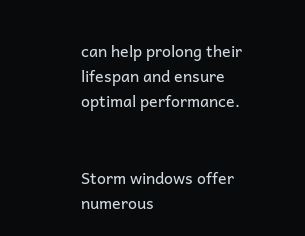can help prolong their lifespan and ensure optimal performance.


Storm windows offer numerous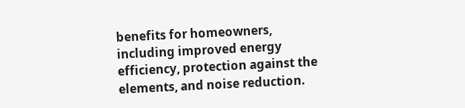benefits for homeowners, including improved energy efficiency, protection against the elements, and noise reduction.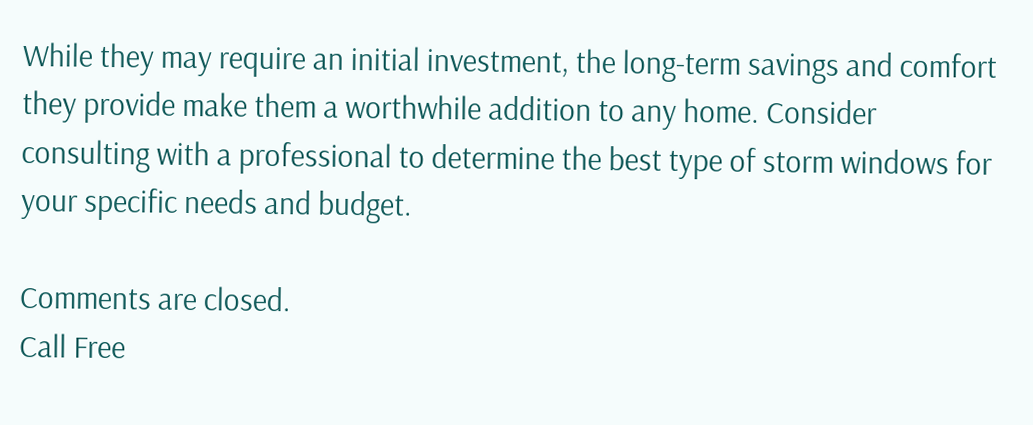While they may require an initial investment, the long-term savings and comfort they provide make them a worthwhile addition to any home. Consider consulting with a professional to determine the best type of storm windows for your specific needs and budget.

Comments are closed.
Call Free